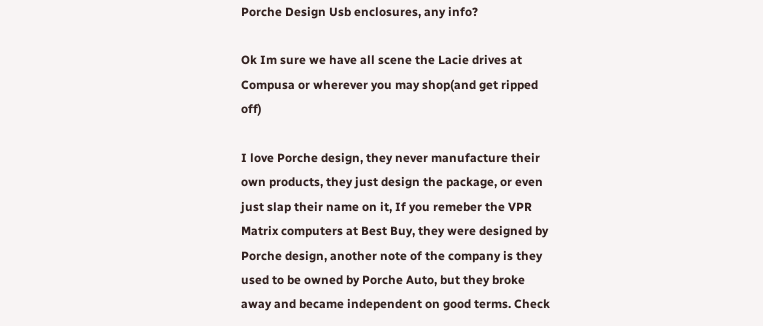Porche Design Usb enclosures, any info?

Ok Im sure we have all scene the Lacie drives at Compusa or wherever you may shop(and get ripped off)

I love Porche design, they never manufacture their own products, they just design the package, or even just slap their name on it, If you remeber the VPR Matrix computers at Best Buy, they were designed by Porche design, another note of the company is they used to be owned by Porche Auto, but they broke away and became independent on good terms. Check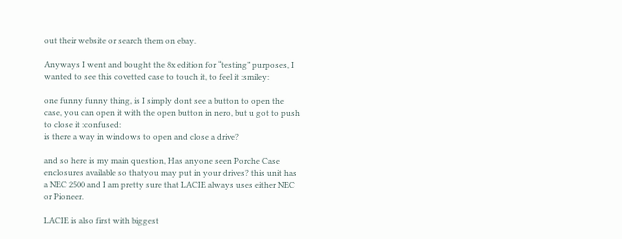out their website or search them on ebay.

Anyways I went and bought the 8x edition for “testing” purposes, I wanted to see this covetted case to touch it, to feel it :smiley:

one funny funny thing, is I simply dont see a button to open the case, you can open it with the open button in nero, but u got to push to close it :confused:
is there a way in windows to open and close a drive?

and so here is my main question, Has anyone seen Porche Case enclosures available so thatyou may put in your drives? this unit has a NEC 2500 and I am pretty sure that LACIE always uses either NEC or Pioneer.

LACIE is also first with biggest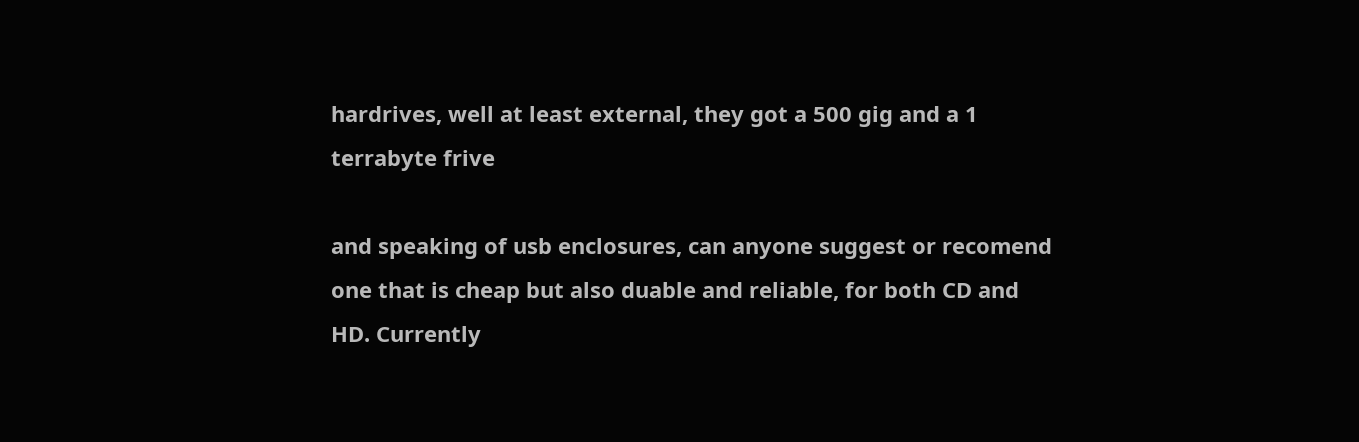hardrives, well at least external, they got a 500 gig and a 1 terrabyte frive

and speaking of usb enclosures, can anyone suggest or recomend one that is cheap but also duable and reliable, for both CD and HD. Currently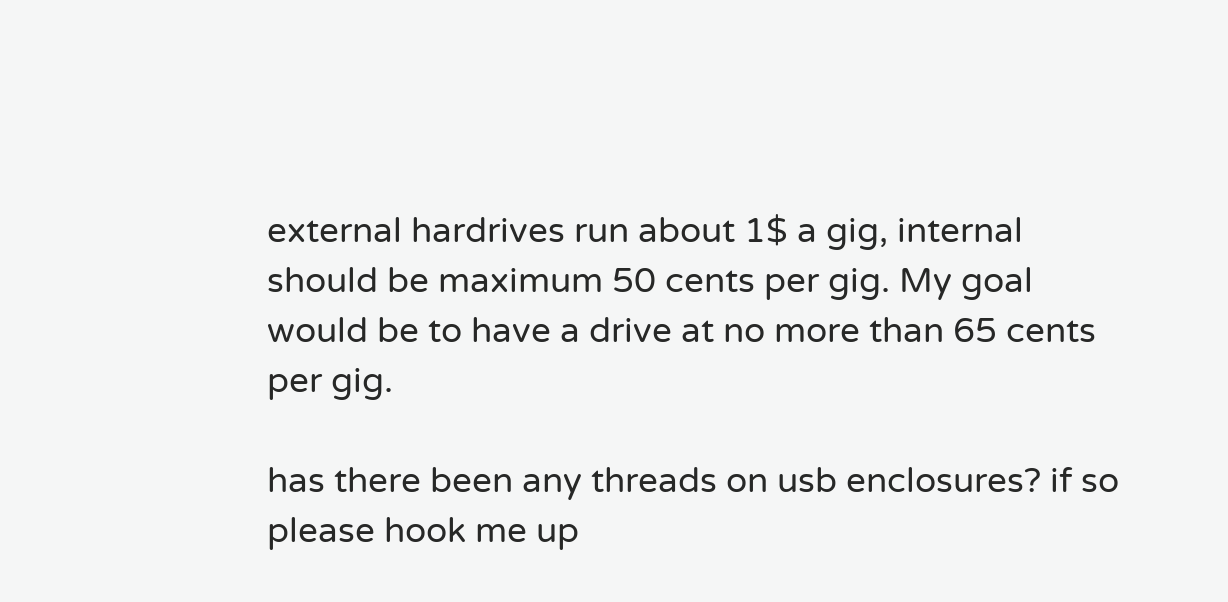external hardrives run about 1$ a gig, internal should be maximum 50 cents per gig. My goal would be to have a drive at no more than 65 cents per gig.

has there been any threads on usb enclosures? if so please hook me up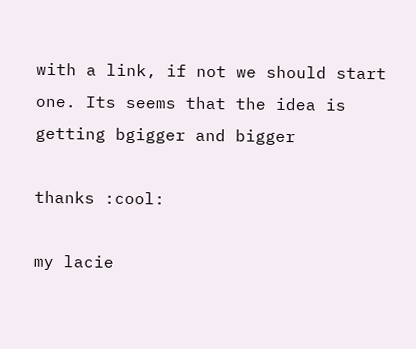with a link, if not we should start one. Its seems that the idea is getting bgigger and bigger

thanks :cool:

my lacie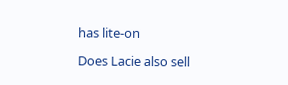has lite-on

Does Lacie also sell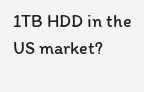1TB HDD in the US market?